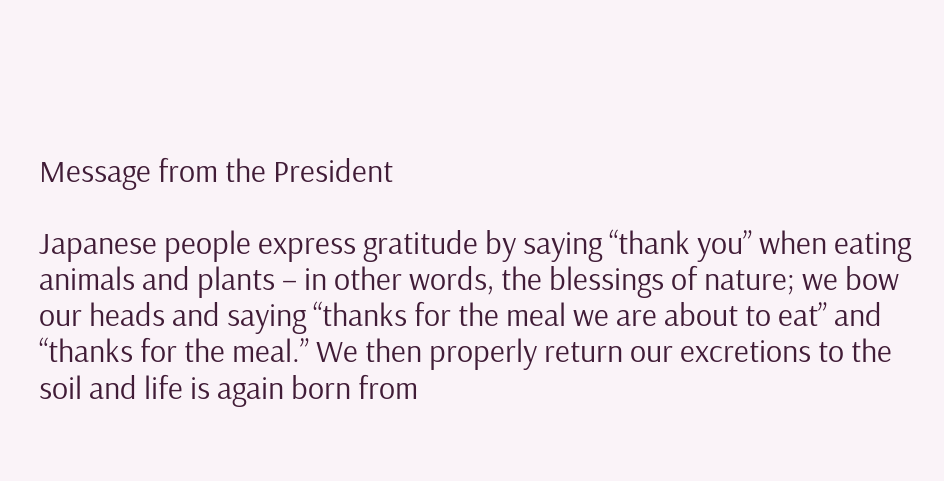Message from the President

Japanese people express gratitude by saying “thank you” when eating animals and plants – in other words, the blessings of nature; we bow our heads and saying “thanks for the meal we are about to eat” and “thanks for the meal.” We then properly return our excretions to the soil and life is again born from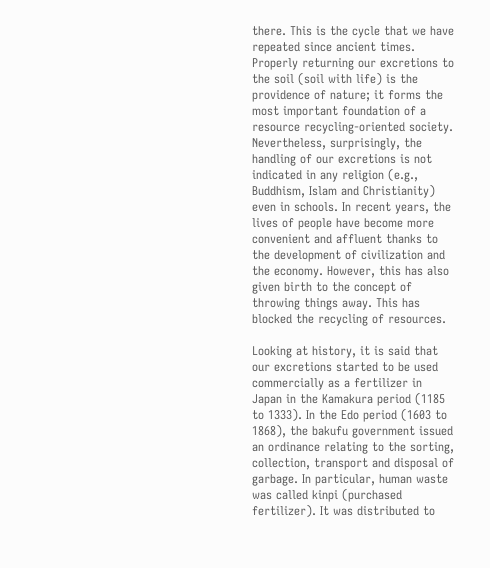there. This is the cycle that we have repeated since ancient times. Properly returning our excretions to the soil (soil with life) is the providence of nature; it forms the most important foundation of a resource recycling-oriented society. Nevertheless, surprisingly, the handling of our excretions is not indicated in any religion (e.g., Buddhism, Islam and Christianity) even in schools. In recent years, the lives of people have become more convenient and affluent thanks to the development of civilization and the economy. However, this has also given birth to the concept of throwing things away. This has blocked the recycling of resources.

Looking at history, it is said that our excretions started to be used commercially as a fertilizer in Japan in the Kamakura period (1185 to 1333). In the Edo period (1603 to 1868), the bakufu government issued an ordinance relating to the sorting, collection, transport and disposal of garbage. In particular, human waste was called kinpi (purchased fertilizer). It was distributed to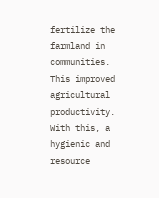fertilize the farmland in communities. This improved agricultural productivity. With this, a hygienic and resource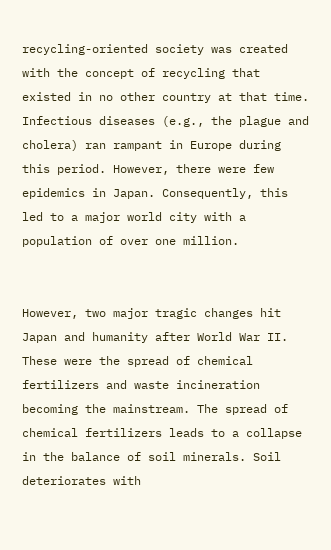recycling-oriented society was created with the concept of recycling that existed in no other country at that time. Infectious diseases (e.g., the plague and cholera) ran rampant in Europe during this period. However, there were few epidemics in Japan. Consequently, this led to a major world city with a population of over one million.


However, two major tragic changes hit Japan and humanity after World War II. These were the spread of chemical fertilizers and waste incineration becoming the mainstream. The spread of chemical fertilizers leads to a collapse in the balance of soil minerals. Soil deteriorates with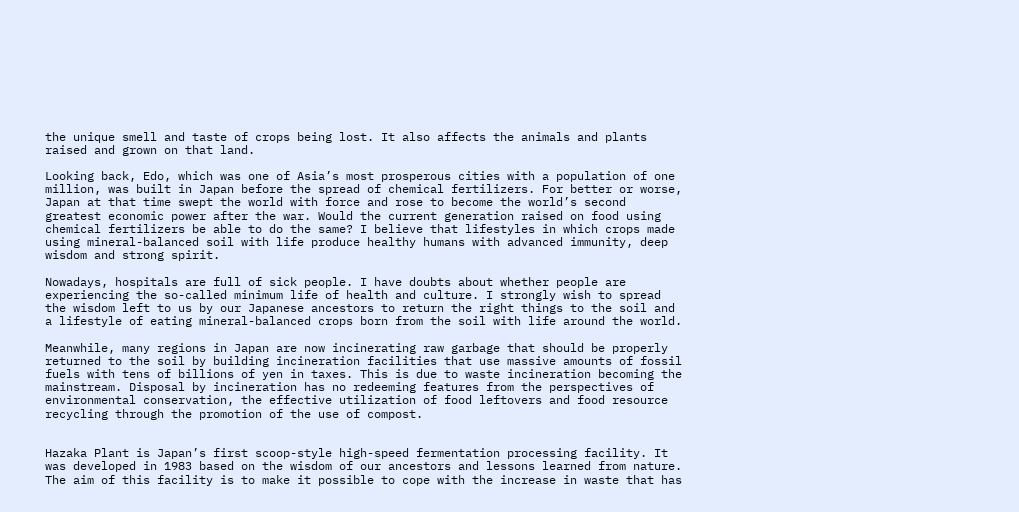the unique smell and taste of crops being lost. It also affects the animals and plants raised and grown on that land.

Looking back, Edo, which was one of Asia’s most prosperous cities with a population of one million, was built in Japan before the spread of chemical fertilizers. For better or worse, Japan at that time swept the world with force and rose to become the world’s second greatest economic power after the war. Would the current generation raised on food using chemical fertilizers be able to do the same? I believe that lifestyles in which crops made using mineral-balanced soil with life produce healthy humans with advanced immunity, deep wisdom and strong spirit.

Nowadays, hospitals are full of sick people. I have doubts about whether people are experiencing the so-called minimum life of health and culture. I strongly wish to spread the wisdom left to us by our Japanese ancestors to return the right things to the soil and a lifestyle of eating mineral-balanced crops born from the soil with life around the world.

Meanwhile, many regions in Japan are now incinerating raw garbage that should be properly returned to the soil by building incineration facilities that use massive amounts of fossil fuels with tens of billions of yen in taxes. This is due to waste incineration becoming the mainstream. Disposal by incineration has no redeeming features from the perspectives of environmental conservation, the effective utilization of food leftovers and food resource recycling through the promotion of the use of compost.


Hazaka Plant is Japan’s first scoop-style high-speed fermentation processing facility. It was developed in 1983 based on the wisdom of our ancestors and lessons learned from nature. The aim of this facility is to make it possible to cope with the increase in waste that has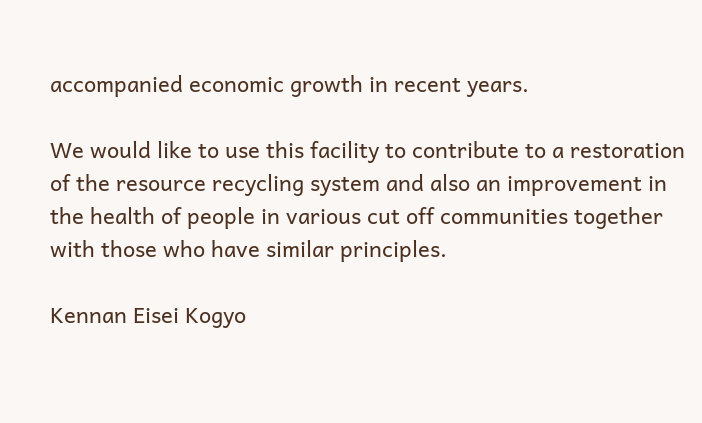accompanied economic growth in recent years.

We would like to use this facility to contribute to a restoration of the resource recycling system and also an improvement in the health of people in various cut off communities together with those who have similar principles.

Kennan Eisei Kogyo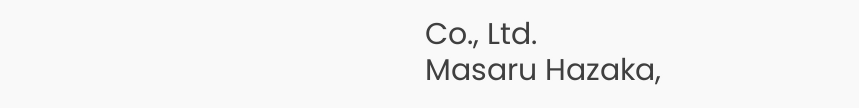Co., Ltd.
Masaru Hazaka,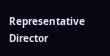Representative Director